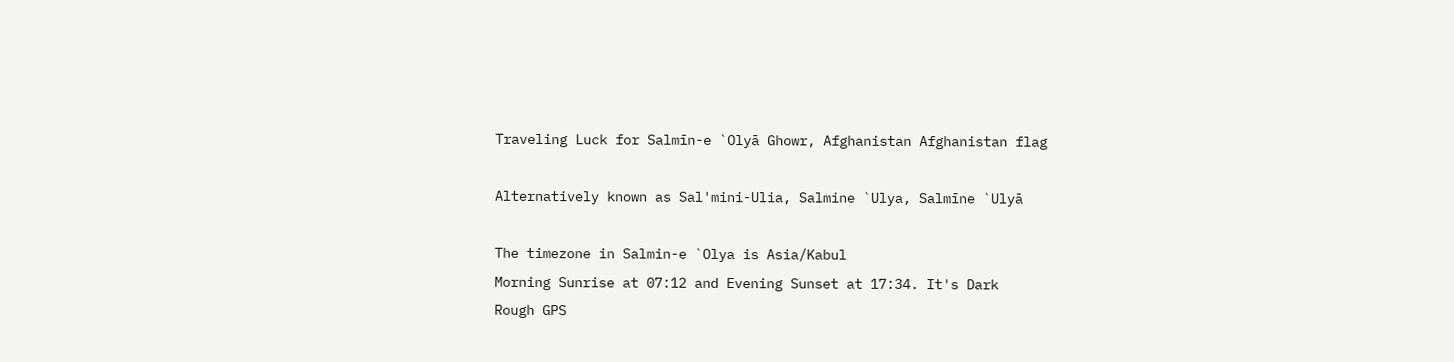Traveling Luck for Salmīn-e `Olyā Ghowr, Afghanistan Afghanistan flag

Alternatively known as Sal'mini-Ulia, Salmine `Ulya, Salmīne `Ulyā

The timezone in Salmin-e `Olya is Asia/Kabul
Morning Sunrise at 07:12 and Evening Sunset at 17:34. It's Dark
Rough GPS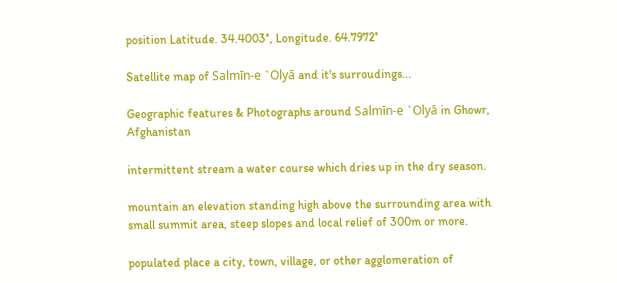position Latitude. 34.4003°, Longitude. 64.7972°

Satellite map of Salmīn-e `Olyā and it's surroudings...

Geographic features & Photographs around Salmīn-e `Olyā in Ghowr, Afghanistan

intermittent stream a water course which dries up in the dry season.

mountain an elevation standing high above the surrounding area with small summit area, steep slopes and local relief of 300m or more.

populated place a city, town, village, or other agglomeration of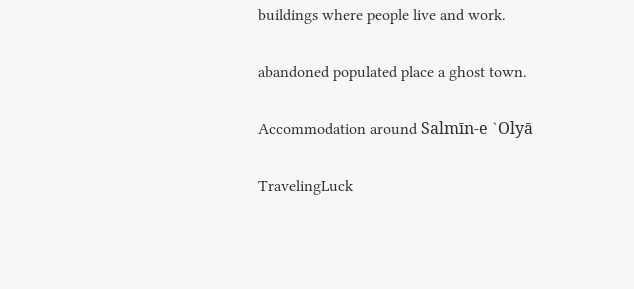buildings where people live and work.

abandoned populated place a ghost town.

Accommodation around Salmīn-e `Olyā

TravelingLuck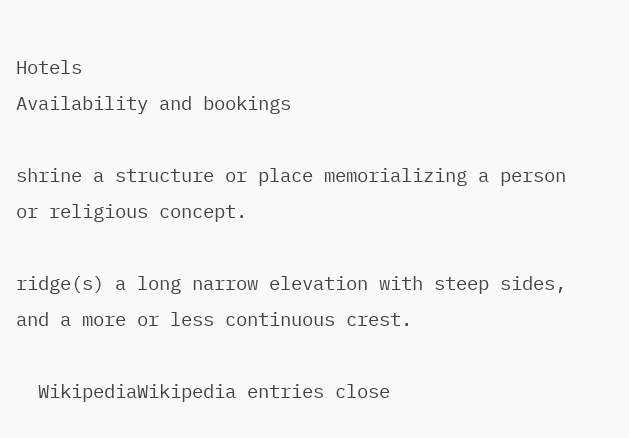Hotels
Availability and bookings

shrine a structure or place memorializing a person or religious concept.

ridge(s) a long narrow elevation with steep sides, and a more or less continuous crest.

  WikipediaWikipedia entries close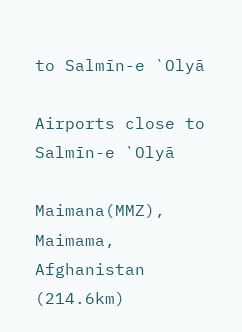to Salmīn-e `Olyā

Airports close to Salmīn-e `Olyā

Maimana(MMZ), Maimama, Afghanistan (214.6km)